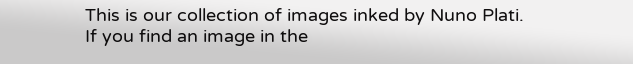This is our collection of images inked by Nuno Plati.
If you find an image in the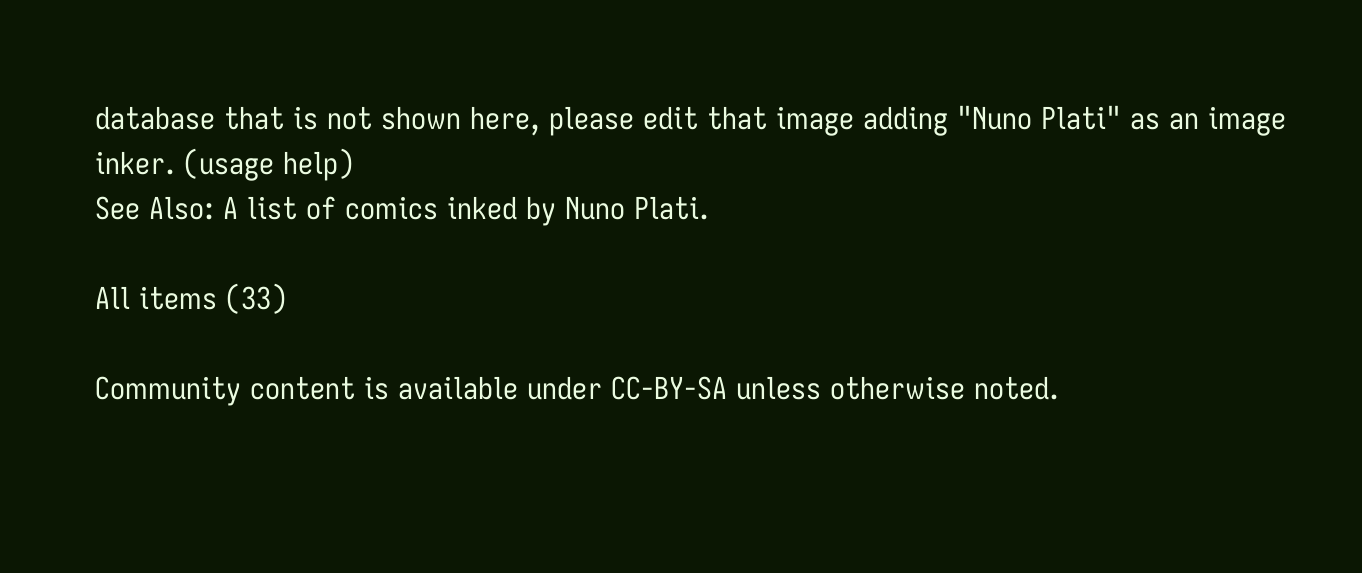database that is not shown here, please edit that image adding "Nuno Plati" as an image inker. (usage help)
See Also: A list of comics inked by Nuno Plati.

All items (33)

Community content is available under CC-BY-SA unless otherwise noted.